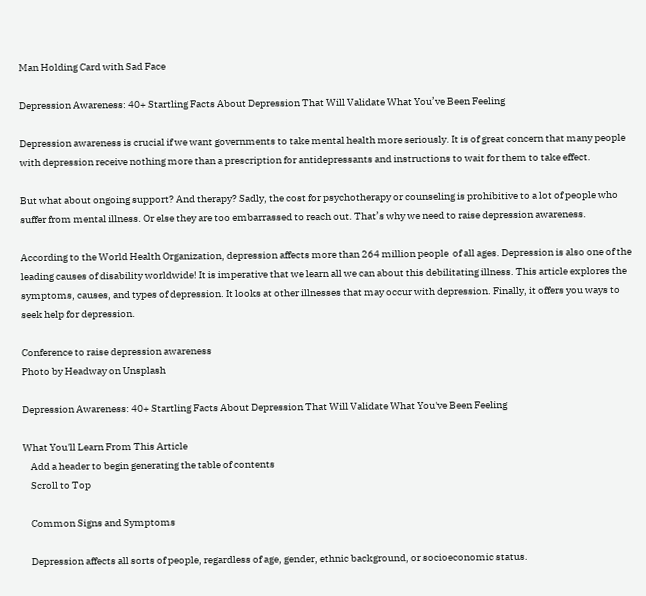Man Holding Card with Sad Face

Depression Awareness: 40+ Startling Facts About Depression That Will Validate What You’ve Been Feeling

Depression awareness is crucial if we want governments to take mental health more seriously. It is of great concern that many people with depression receive nothing more than a prescription for antidepressants and instructions to wait for them to take effect.

But what about ongoing support? And therapy? Sadly, the cost for psychotherapy or counseling is prohibitive to a lot of people who suffer from mental illness. Or else they are too embarrassed to reach out. That’s why we need to raise depression awareness.

According to the World Health Organization, depression affects more than 264 million people  of all ages. Depression is also one of the leading causes of disability worldwide! It is imperative that we learn all we can about this debilitating illness. This article explores the symptoms, causes, and types of depression. It looks at other illnesses that may occur with depression. Finally, it offers you ways to seek help for depression.

Conference to raise depression awareness
Photo by Headway on Unsplash

Depression Awareness: 40+ Startling Facts About Depression That Will Validate What You've Been Feeling

What You'll Learn From This Article
    Add a header to begin generating the table of contents
    Scroll to Top

    Common Signs and Symptoms

    Depression affects all sorts of people, regardless of age, gender, ethnic background, or socioeconomic status.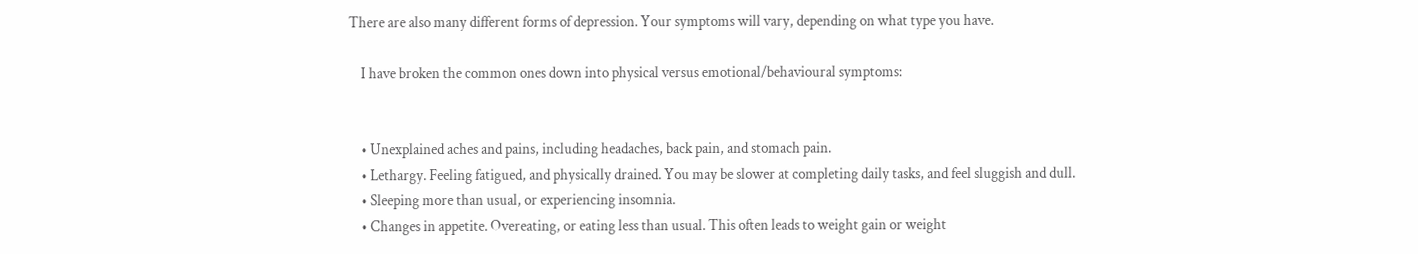There are also many different forms of depression. Your symptoms will vary, depending on what type you have.

    I have broken the common ones down into physical versus emotional/behavioural symptoms:


    • Unexplained aches and pains, including headaches, back pain, and stomach pain.
    • Lethargy. Feeling fatigued, and physically drained. You may be slower at completing daily tasks, and feel sluggish and dull.
    • Sleeping more than usual, or experiencing insomnia.
    • Changes in appetite. Overeating, or eating less than usual. This often leads to weight gain or weight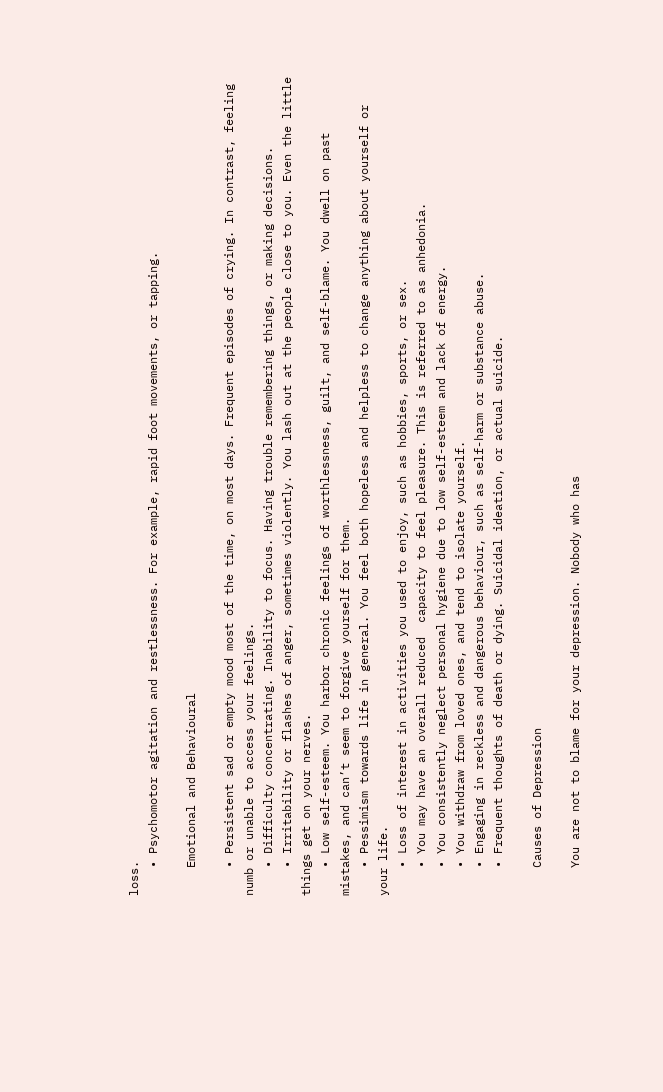loss.
    • Psychomotor agitation and restlessness. For example, rapid foot movements, or tapping.

    Emotional and Behavioural

    • Persistent sad or empty mood most of the time, on most days. Frequent episodes of crying. In contrast, feeling numb or unable to access your feelings.
    • Difficulty concentrating. Inability to focus. Having trouble remembering things, or making decisions.
    • Irritability or flashes of anger, sometimes violently. You lash out at the people close to you. Even the little things get on your nerves.
    • Low self-esteem. You harbor chronic feelings of worthlessness, guilt, and self-blame. You dwell on past mistakes, and can’t seem to forgive yourself for them.
    • Pessimism towards life in general. You feel both hopeless and helpless to change anything about yourself or your life.
    • Loss of interest in activities you used to enjoy, such as hobbies, sports, or sex.
    • You may have an overall reduced  capacity to feel pleasure. This is referred to as anhedonia.
    • You consistently neglect personal hygiene due to low self-esteem and lack of energy.
    • You withdraw from loved ones, and tend to isolate yourself.
    • Engaging in reckless and dangerous behaviour, such as self-harm or substance abuse.
    • Frequent thoughts of death or dying. Suicidal ideation, or actual suicide.

    Causes of Depression

    You are not to blame for your depression. Nobody who has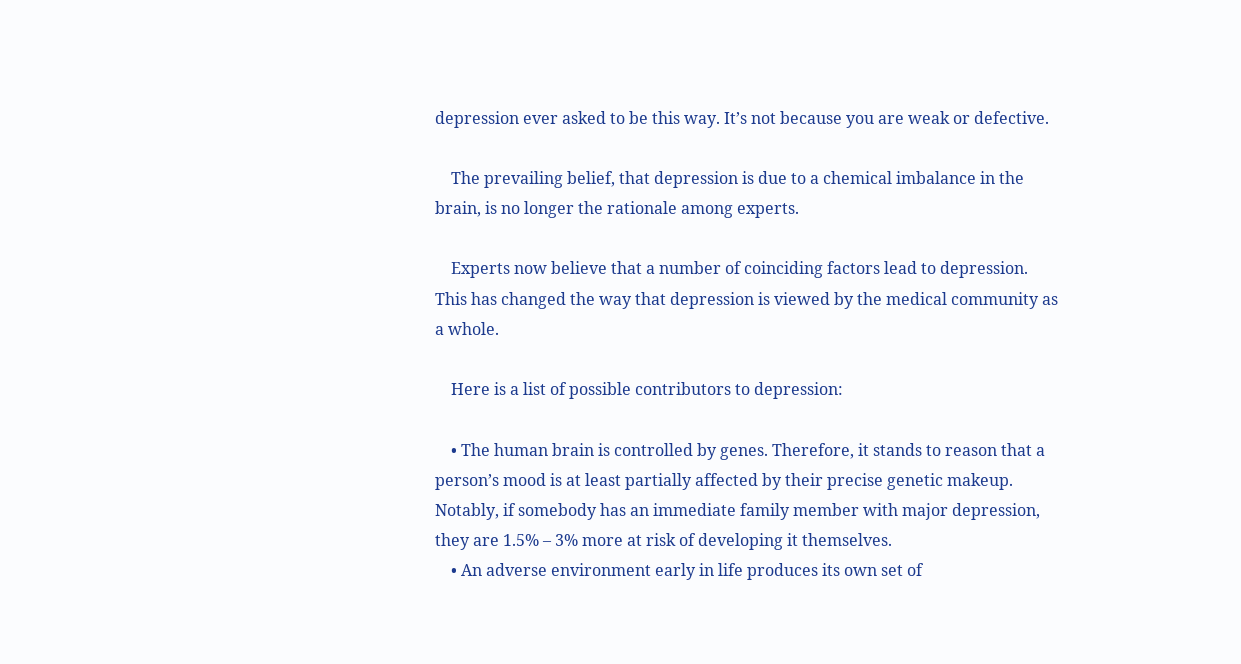depression ever asked to be this way. It’s not because you are weak or defective.

    The prevailing belief, that depression is due to a chemical imbalance in the brain, is no longer the rationale among experts.

    Experts now believe that a number of coinciding factors lead to depression. This has changed the way that depression is viewed by the medical community as a whole.

    Here is a list of possible contributors to depression:

    • The human brain is controlled by genes. Therefore, it stands to reason that a person’s mood is at least partially affected by their precise genetic makeup. Notably, if somebody has an immediate family member with major depression, they are 1.5% – 3% more at risk of developing it themselves.
    • An adverse environment early in life produces its own set of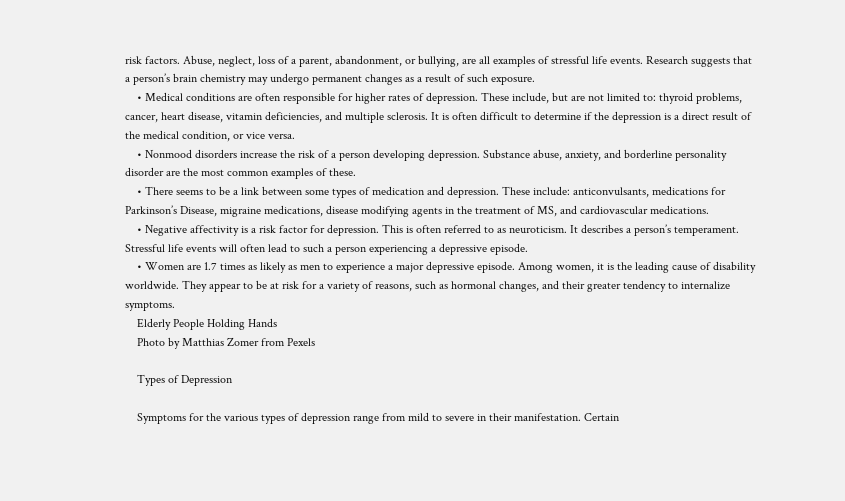risk factors. Abuse, neglect, loss of a parent, abandonment, or bullying, are all examples of stressful life events. Research suggests that a person’s brain chemistry may undergo permanent changes as a result of such exposure.
    • Medical conditions are often responsible for higher rates of depression. These include, but are not limited to: thyroid problems, cancer, heart disease, vitamin deficiencies, and multiple sclerosis. It is often difficult to determine if the depression is a direct result of the medical condition, or vice versa.
    • Nonmood disorders increase the risk of a person developing depression. Substance abuse, anxiety, and borderline personality disorder are the most common examples of these.
    • There seems to be a link between some types of medication and depression. These include: anticonvulsants, medications for Parkinson’s Disease, migraine medications, disease modifying agents in the treatment of MS, and cardiovascular medications.
    • Negative affectivity is a risk factor for depression. This is often referred to as neuroticism. It describes a person’s temperament. Stressful life events will often lead to such a person experiencing a depressive episode.
    • Women are 1.7 times as likely as men to experience a major depressive episode. Among women, it is the leading cause of disability worldwide. They appear to be at risk for a variety of reasons, such as hormonal changes, and their greater tendency to internalize symptoms.
    Elderly People Holding Hands
    Photo by Matthias Zomer from Pexels

    Types of Depression

    Symptoms for the various types of depression range from mild to severe in their manifestation. Certain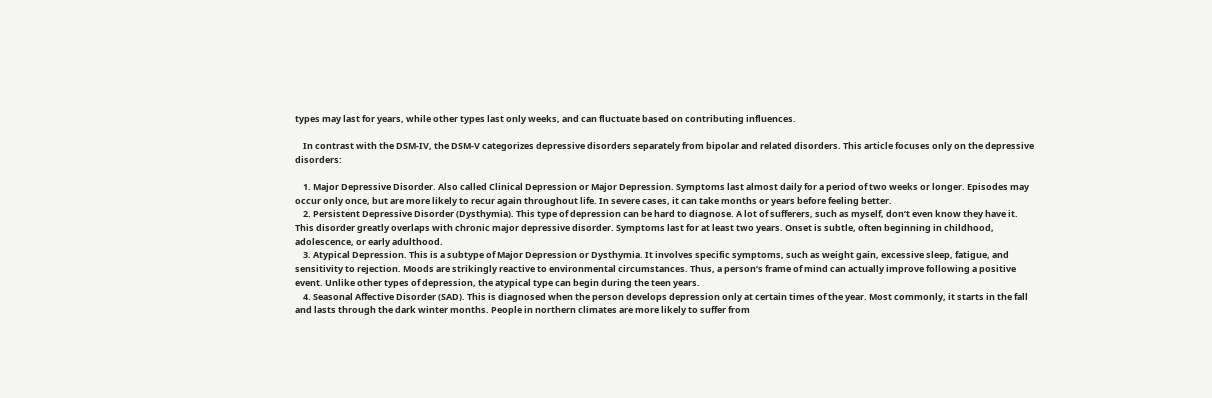types may last for years, while other types last only weeks, and can fluctuate based on contributing influences.

    In contrast with the DSM-IV, the DSM-V categorizes depressive disorders separately from bipolar and related disorders. This article focuses only on the depressive disorders:

    1. Major Depressive Disorder. Also called Clinical Depression or Major Depression. Symptoms last almost daily for a period of two weeks or longer. Episodes may occur only once, but are more likely to recur again throughout life. In severe cases, it can take months or years before feeling better.
    2. Persistent Depressive Disorder (Dysthymia). This type of depression can be hard to diagnose. A lot of sufferers, such as myself, don’t even know they have it. This disorder greatly overlaps with chronic major depressive disorder. Symptoms last for at least two years. Onset is subtle, often beginning in childhood, adolescence, or early adulthood.
    3. Atypical Depression. This is a subtype of Major Depression or Dysthymia. It involves specific symptoms, such as weight gain, excessive sleep, fatigue, and sensitivity to rejection. Moods are strikingly reactive to environmental circumstances. Thus, a person’s frame of mind can actually improve following a positive event. Unlike other types of depression, the atypical type can begin during the teen years.
    4. Seasonal Affective Disorder (SAD). This is diagnosed when the person develops depression only at certain times of the year. Most commonly, it starts in the fall and lasts through the dark winter months. People in northern climates are more likely to suffer from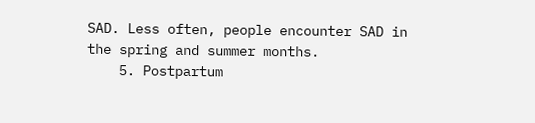SAD. Less often, people encounter SAD in the spring and summer months.
    5. Postpartum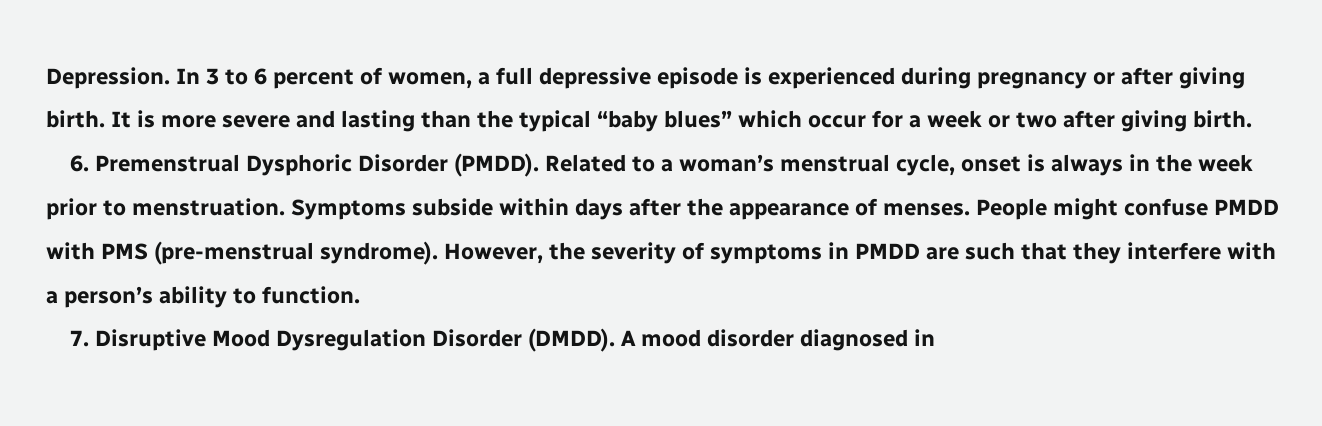Depression. In 3 to 6 percent of women, a full depressive episode is experienced during pregnancy or after giving birth. It is more severe and lasting than the typical “baby blues” which occur for a week or two after giving birth.
    6. Premenstrual Dysphoric Disorder (PMDD). Related to a woman’s menstrual cycle, onset is always in the week prior to menstruation. Symptoms subside within days after the appearance of menses. People might confuse PMDD with PMS (pre-menstrual syndrome). However, the severity of symptoms in PMDD are such that they interfere with a person’s ability to function.
    7. Disruptive Mood Dysregulation Disorder (DMDD). A mood disorder diagnosed in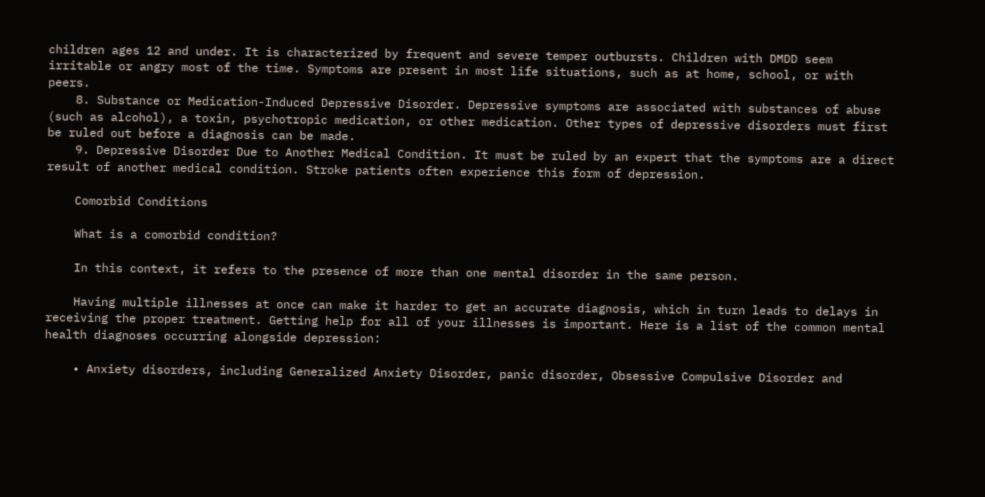children ages 12 and under. It is characterized by frequent and severe temper outbursts. Children with DMDD seem irritable or angry most of the time. Symptoms are present in most life situations, such as at home, school, or with peers.
    8. Substance or Medication-Induced Depressive Disorder. Depressive symptoms are associated with substances of abuse (such as alcohol), a toxin, psychotropic medication, or other medication. Other types of depressive disorders must first be ruled out before a diagnosis can be made.
    9. Depressive Disorder Due to Another Medical Condition. It must be ruled by an expert that the symptoms are a direct result of another medical condition. Stroke patients often experience this form of depression.

    Comorbid Conditions

    What is a comorbid condition?

    In this context, it refers to the presence of more than one mental disorder in the same person.

    Having multiple illnesses at once can make it harder to get an accurate diagnosis, which in turn leads to delays in receiving the proper treatment. Getting help for all of your illnesses is important. Here is a list of the common mental health diagnoses occurring alongside depression:

    • Anxiety disorders, including Generalized Anxiety Disorder, panic disorder, Obsessive Compulsive Disorder and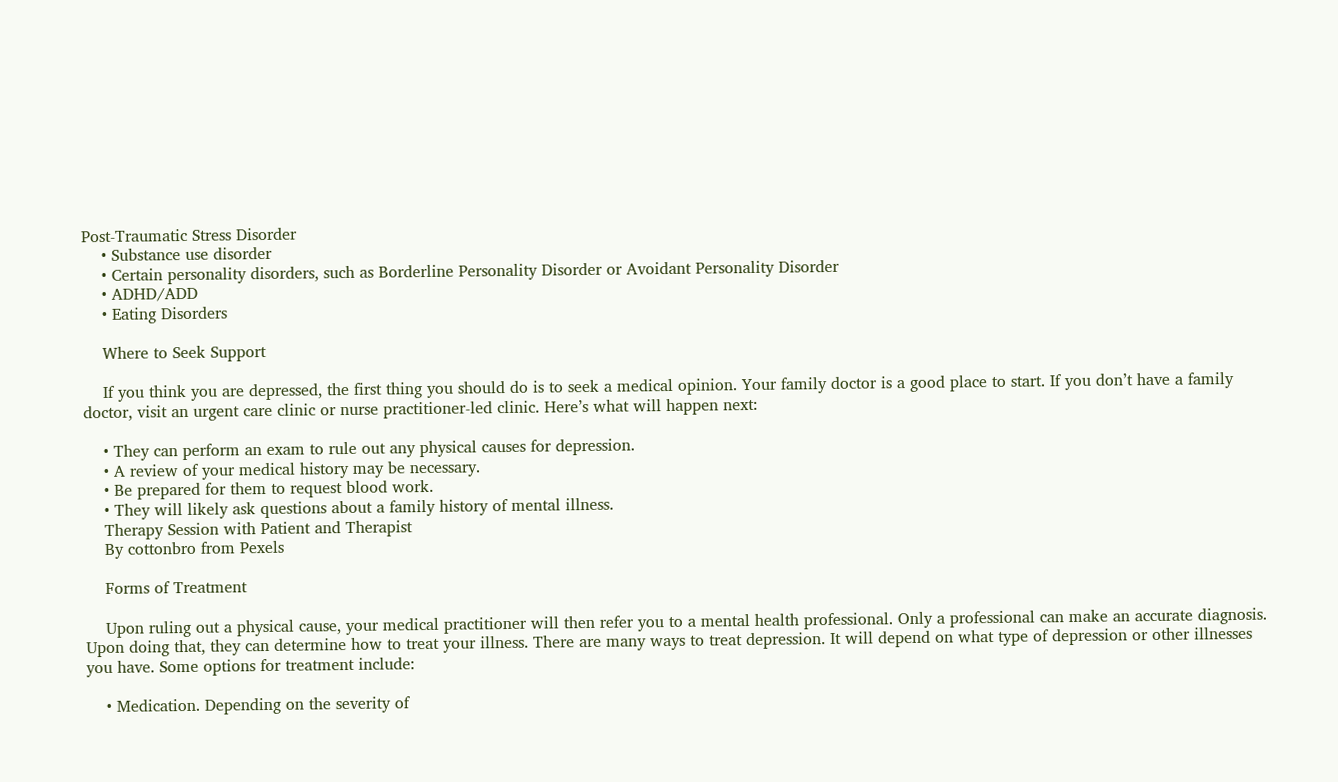Post-Traumatic Stress Disorder
    • Substance use disorder
    • Certain personality disorders, such as Borderline Personality Disorder or Avoidant Personality Disorder
    • ADHD/ADD
    • Eating Disorders

    Where to Seek Support

    If you think you are depressed, the first thing you should do is to seek a medical opinion. Your family doctor is a good place to start. If you don’t have a family doctor, visit an urgent care clinic or nurse practitioner-led clinic. Here’s what will happen next:

    • They can perform an exam to rule out any physical causes for depression.
    • A review of your medical history may be necessary.
    • Be prepared for them to request blood work.
    • They will likely ask questions about a family history of mental illness.
    Therapy Session with Patient and Therapist
    By cottonbro from Pexels

    Forms of Treatment

    Upon ruling out a physical cause, your medical practitioner will then refer you to a mental health professional. Only a professional can make an accurate diagnosis. Upon doing that, they can determine how to treat your illness. There are many ways to treat depression. It will depend on what type of depression or other illnesses you have. Some options for treatment include:

    • Medication. Depending on the severity of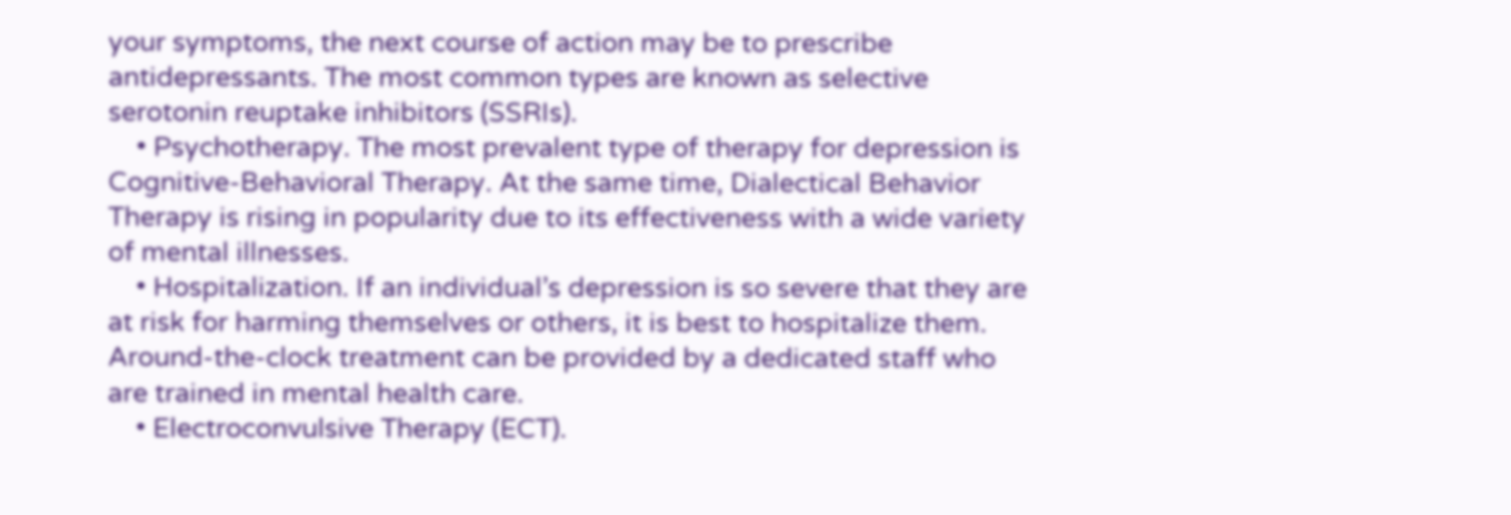your symptoms, the next course of action may be to prescribe antidepressants. The most common types are known as selective serotonin reuptake inhibitors (SSRIs).
    • Psychotherapy. The most prevalent type of therapy for depression is Cognitive-Behavioral Therapy. At the same time, Dialectical Behavior Therapy is rising in popularity due to its effectiveness with a wide variety of mental illnesses.
    • Hospitalization. If an individual’s depression is so severe that they are at risk for harming themselves or others, it is best to hospitalize them. Around-the-clock treatment can be provided by a dedicated staff who are trained in mental health care.
    • Electroconvulsive Therapy (ECT).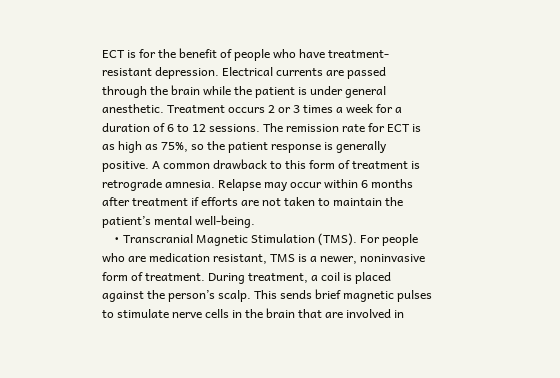ECT is for the benefit of people who have treatment-resistant depression. Electrical currents are passed through the brain while the patient is under general anesthetic. Treatment occurs 2 or 3 times a week for a duration of 6 to 12 sessions. The remission rate for ECT is as high as 75%, so the patient response is generally positive. A common drawback to this form of treatment is retrograde amnesia. Relapse may occur within 6 months after treatment if efforts are not taken to maintain the patient’s mental well-being.
    • Transcranial Magnetic Stimulation (TMS). For people who are medication resistant, TMS is a newer, noninvasive form of treatment. During treatment, a coil is placed against the person’s scalp. This sends brief magnetic pulses to stimulate nerve cells in the brain that are involved in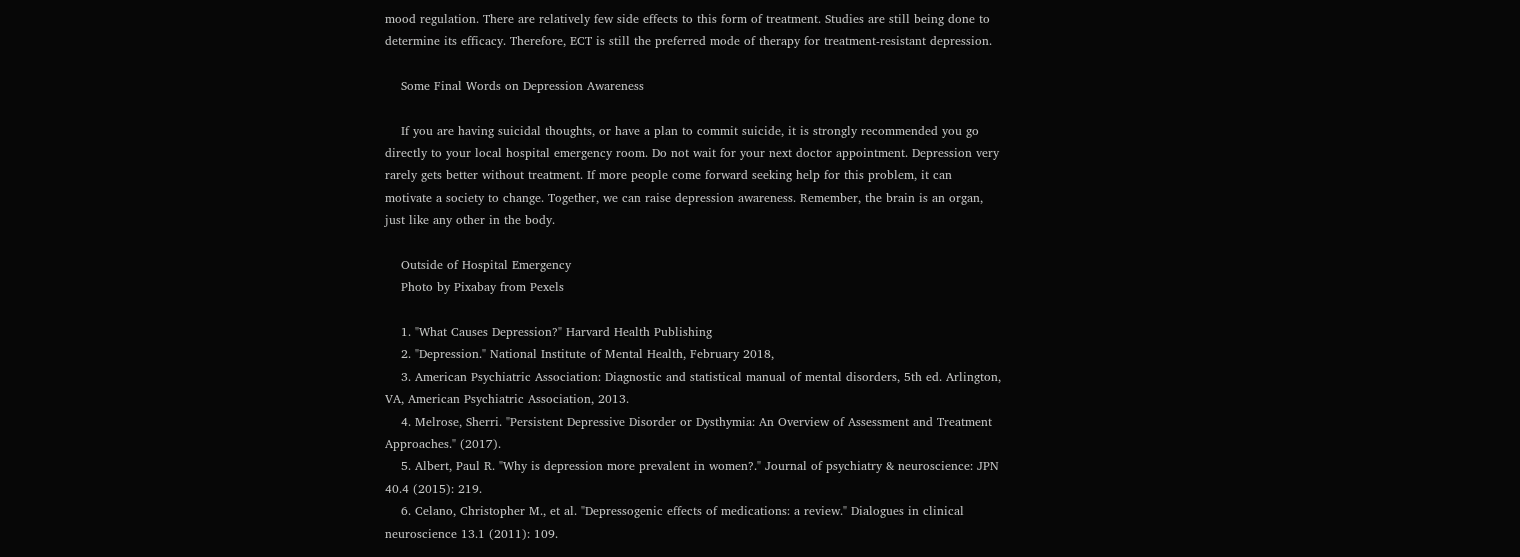mood regulation. There are relatively few side effects to this form of treatment. Studies are still being done to determine its efficacy. Therefore, ECT is still the preferred mode of therapy for treatment-resistant depression.

    Some Final Words on Depression Awareness

    If you are having suicidal thoughts, or have a plan to commit suicide, it is strongly recommended you go directly to your local hospital emergency room. Do not wait for your next doctor appointment. Depression very rarely gets better without treatment. If more people come forward seeking help for this problem, it can motivate a society to change. Together, we can raise depression awareness. Remember, the brain is an organ, just like any other in the body.

    Outside of Hospital Emergency
    Photo by Pixabay from Pexels

    1. "What Causes Depression?" Harvard Health Publishing
    2. "Depression." National Institute of Mental Health, February 2018,
    3. American Psychiatric Association: Diagnostic and statistical manual of mental disorders, 5th ed. Arlington, VA, American Psychiatric Association, 2013.
    4. Melrose, Sherri. "Persistent Depressive Disorder or Dysthymia: An Overview of Assessment and Treatment Approaches." (2017).
    5. Albert, Paul R. "Why is depression more prevalent in women?." Journal of psychiatry & neuroscience: JPN 40.4 (2015): 219.
    6. Celano, Christopher M., et al. "Depressogenic effects of medications: a review." Dialogues in clinical neuroscience 13.1 (2011): 109.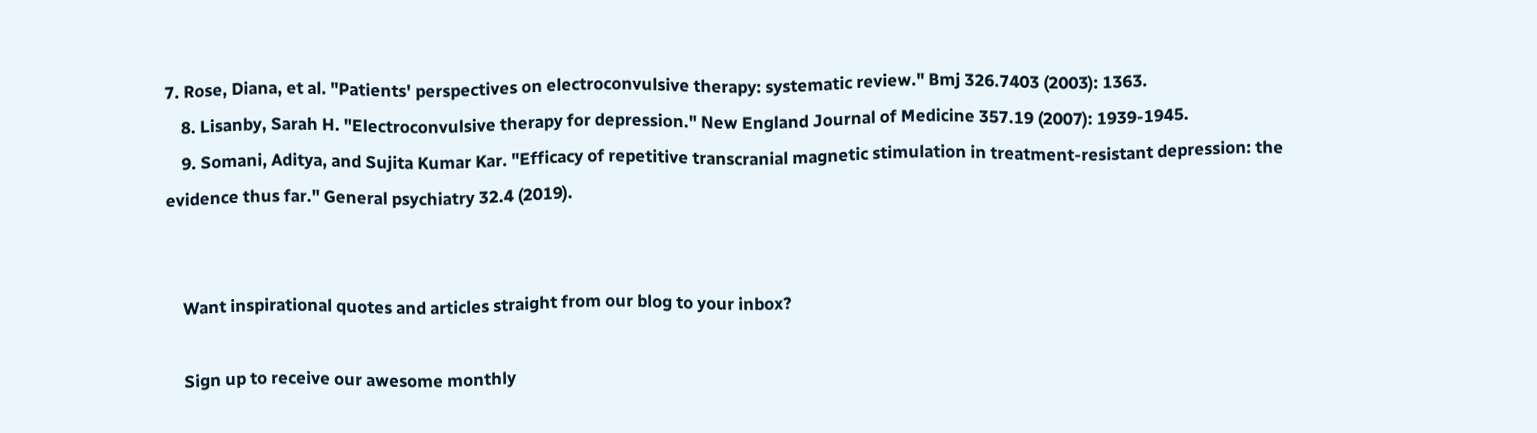7. Rose, Diana, et al. "Patients' perspectives on electroconvulsive therapy: systematic review." Bmj 326.7403 (2003): 1363.
    8. Lisanby, Sarah H. "Electroconvulsive therapy for depression." New England Journal of Medicine 357.19 (2007): 1939-1945.
    9. Somani, Aditya, and Sujita Kumar Kar. "Efficacy of repetitive transcranial magnetic stimulation in treatment-resistant depression: the evidence thus far." General psychiatry 32.4 (2019).


    Want inspirational quotes and articles straight from our blog to your inbox?

    Sign up to receive our awesome monthly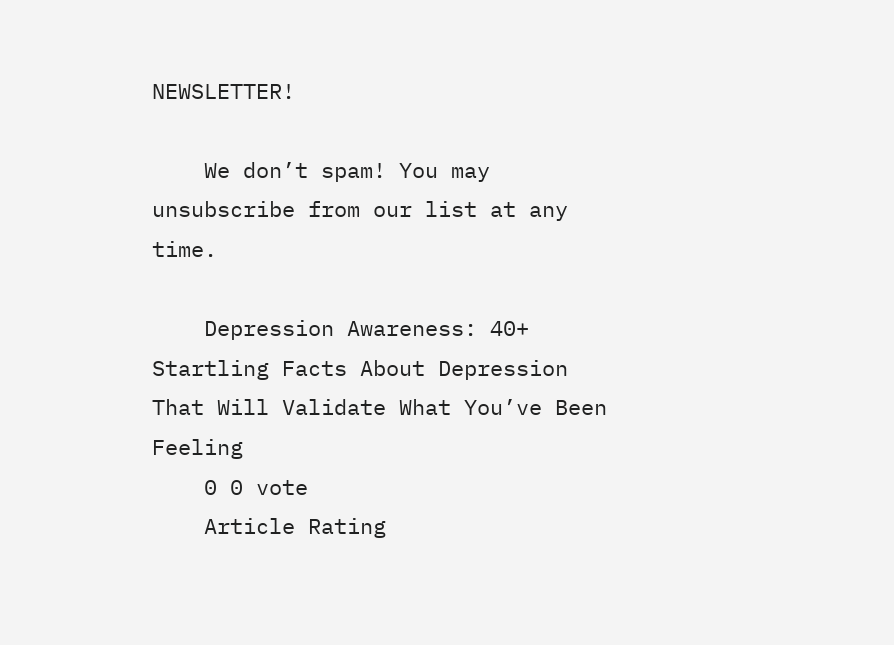NEWSLETTER!

    We don’t spam! You may unsubscribe from our list at any time.

    Depression Awareness: 40+ Startling Facts About Depression That Will Validate What You’ve Been Feeling
    0 0 vote
    Article Rating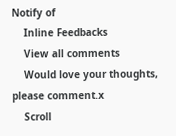Notify of
    Inline Feedbacks
    View all comments
    Would love your thoughts, please comment.x
    Scroll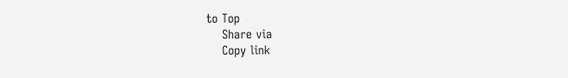to Top
    Share via
    Copy link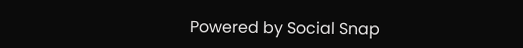Powered by Social Snap